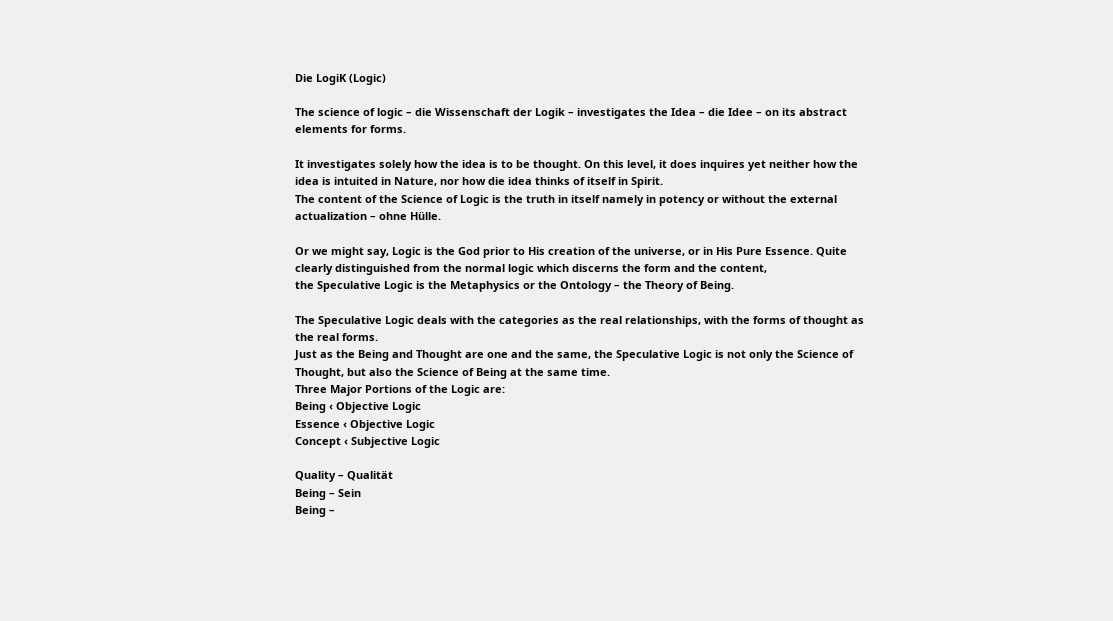Die LogiK (Logic)

The science of logic – die Wissenschaft der Logik – investigates the Idea – die Idee – on its abstract elements for forms.

It investigates solely how the idea is to be thought. On this level, it does inquires yet neither how the idea is intuited in Nature, nor how die idea thinks of itself in Spirit.
The content of the Science of Logic is the truth in itself namely in potency or without the external actualization – ohne Hülle.

Or we might say, Logic is the God prior to His creation of the universe, or in His Pure Essence. Quite clearly distinguished from the normal logic which discerns the form and the content,
the Speculative Logic is the Metaphysics or the Ontology – the Theory of Being.

The Speculative Logic deals with the categories as the real relationships, with the forms of thought as the real forms.
Just as the Being and Thought are one and the same, the Speculative Logic is not only the Science of Thought, but also the Science of Being at the same time.
Three Major Portions of the Logic are:
Being ‹ Objective Logic
Essence ‹ Objective Logic
Concept ‹ Subjective Logic

Quality – Qualität
Being – Sein
Being –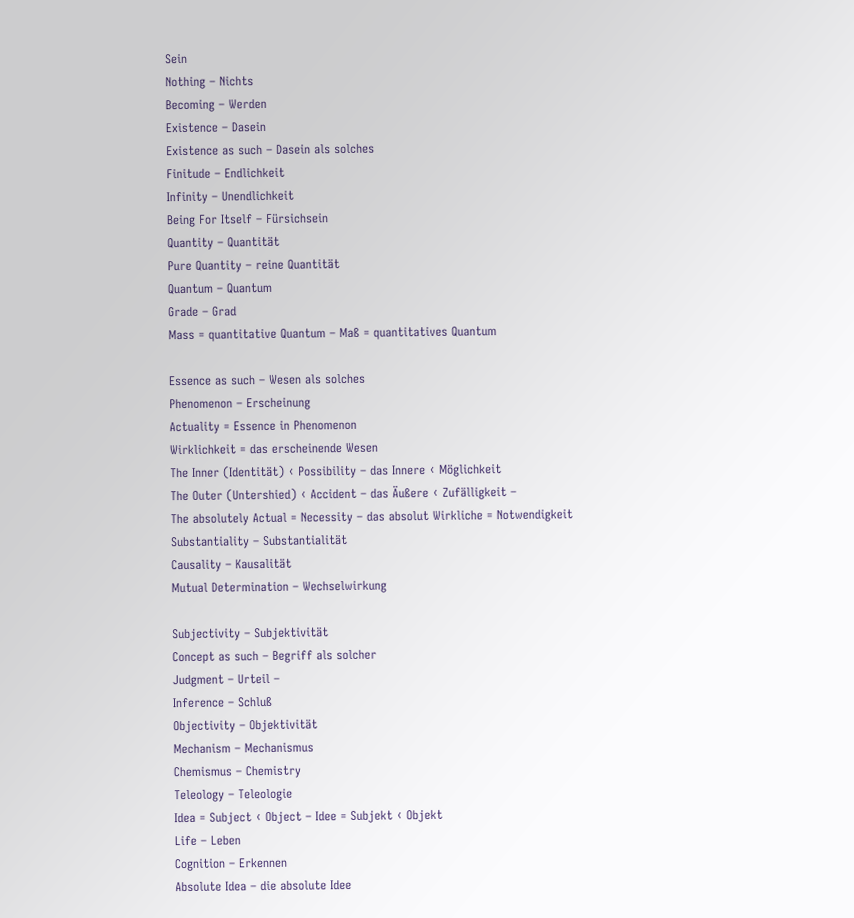Sein
Nothing – Nichts
Becoming – Werden
Existence – Dasein
Existence as such – Dasein als solches
Finitude – Endlichkeit
Infinity – Unendlichkeit
Being For Itself – Fürsichsein
Quantity – Quantität
Pure Quantity – reine Quantität
Quantum – Quantum
Grade – Grad
Mass = quantitative Quantum – Maß = quantitatives Quantum

Essence as such – Wesen als solches
Phenomenon – Erscheinung
Actuality = Essence in Phenomenon
Wirklichkeit = das erscheinende Wesen
The Inner (Identität) ‹ Possibility – das Innere ‹ Möglichkeit
The Outer (Untershied) ‹ Accident – das Äußere ‹ Zufälligkeit –
The absolutely Actual = Necessity – das absolut Wirkliche = Notwendigkeit
Substantiality – Substantialität
Causality – Kausalität
Mutual Determination – Wechselwirkung

Subjectivity – Subjektivität
Concept as such – Begriff als solcher
Judgment – Urteil –
Inference – Schluß
Objectivity – Objektivität
Mechanism – Mechanismus
Chemismus – Chemistry
Teleology – Teleologie
Idea = Subject ‹ Object – Idee = Subjekt ‹ Objekt
Life – Leben
Cognition – Erkennen
Absolute Idea – die absolute Idee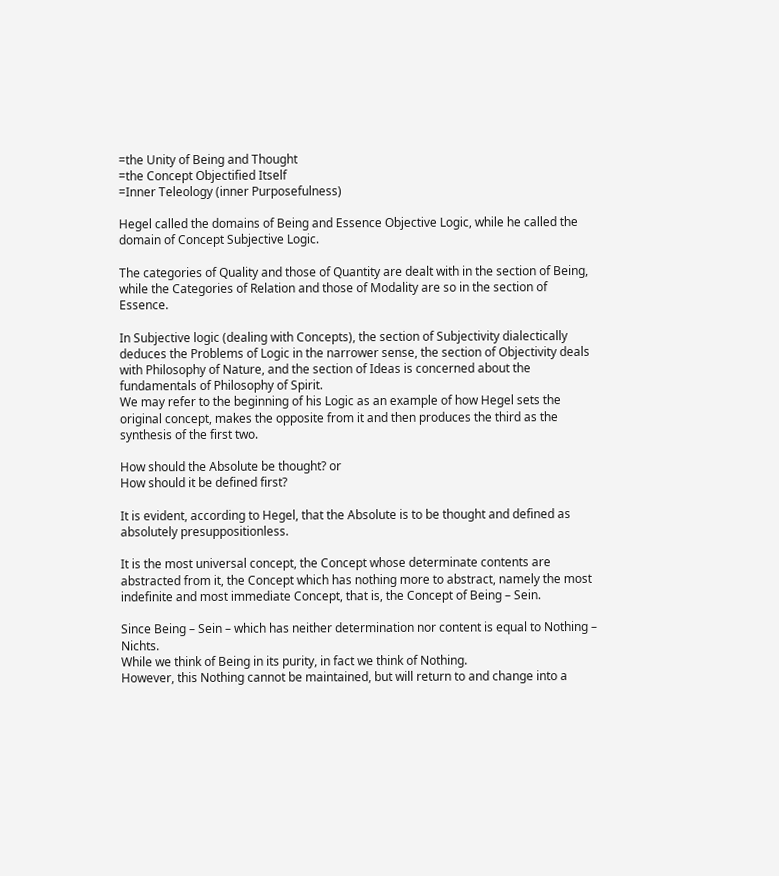=the Unity of Being and Thought
=the Concept Objectified Itself
=Inner Teleology (inner Purposefulness)

Hegel called the domains of Being and Essence Objective Logic, while he called the domain of Concept Subjective Logic.

The categories of Quality and those of Quantity are dealt with in the section of Being, while the Categories of Relation and those of Modality are so in the section of Essence.

In Subjective logic (dealing with Concepts), the section of Subjectivity dialectically deduces the Problems of Logic in the narrower sense, the section of Objectivity deals with Philosophy of Nature, and the section of Ideas is concerned about the fundamentals of Philosophy of Spirit.
We may refer to the beginning of his Logic as an example of how Hegel sets the original concept, makes the opposite from it and then produces the third as the synthesis of the first two.

How should the Absolute be thought? or
How should it be defined first?

It is evident, according to Hegel, that the Absolute is to be thought and defined as absolutely presuppositionless.

It is the most universal concept, the Concept whose determinate contents are abstracted from it, the Concept which has nothing more to abstract, namely the most indefinite and most immediate Concept, that is, the Concept of Being – Sein.

Since Being – Sein – which has neither determination nor content is equal to Nothing – Nichts.
While we think of Being in its purity, in fact we think of Nothing.
However, this Nothing cannot be maintained, but will return to and change into a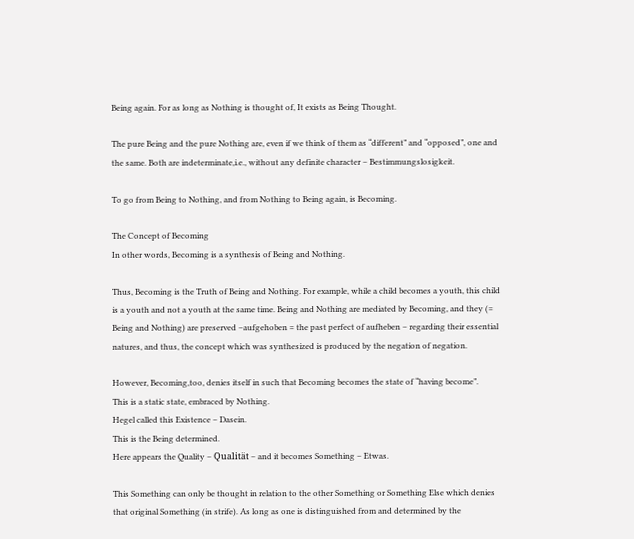Being again. For as long as Nothing is thought of, It exists as Being Thought.

The pure Being and the pure Nothing are, even if we think of them as “different” and “opposed”, one and the same. Both are indeterminate,i.e., without any definite character – Bestimmungslosigkeit.

To go from Being to Nothing, and from Nothing to Being again, is Becoming.

The Concept of Becoming
In other words, Becoming is a synthesis of Being and Nothing.

Thus, Becoming is the Truth of Being and Nothing. For example, while a child becomes a youth, this child is a youth and not a youth at the same time. Being and Nothing are mediated by Becoming, and they (= Being and Nothing) are preserved –aufgehoben = the past perfect of aufheben – regarding their essential natures, and thus, the concept which was synthesized is produced by the negation of negation.

However, Becoming,too, denies itself in such that Becoming becomes the state of “having become”.
This is a static state, embraced by Nothing.
Hegel called this Existence – Dasein.
This is the Being determined.
Here appears the Quality – Qualität – and it becomes Something – Etwas.

This Something can only be thought in relation to the other Something or Something Else which denies that original Something (in strife). As long as one is distinguished from and determined by the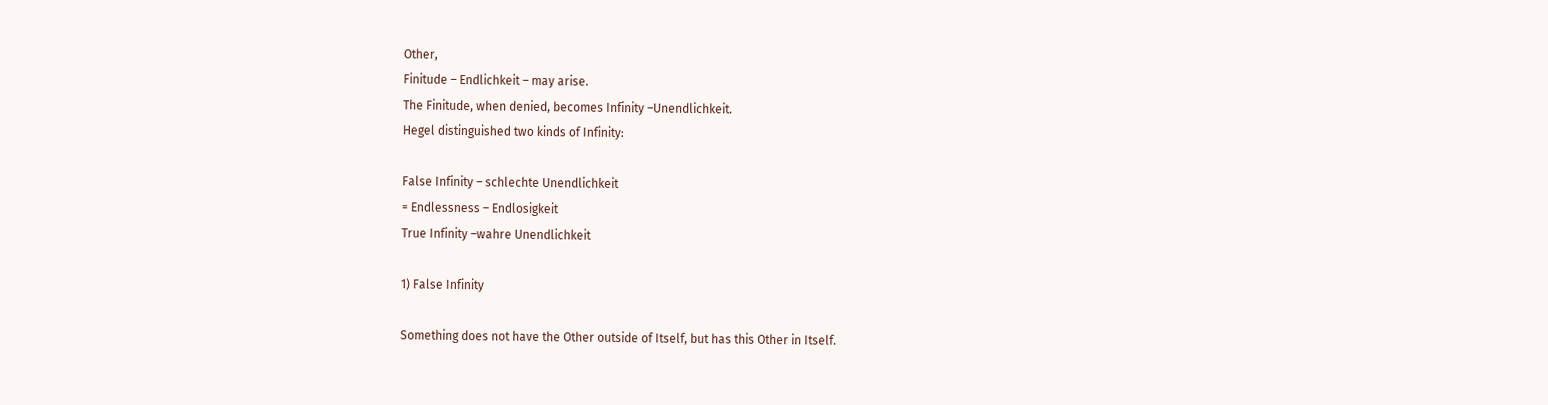Other,
Finitude – Endlichkeit – may arise.
The Finitude, when denied, becomes Infinity –Unendlichkeit.
Hegel distinguished two kinds of Infinity:

False Infinity – schlechte Unendlichkeit
= Endlessness – Endlosigkeit
True Infinity –wahre Unendlichkeit

1) False Infinity

Something does not have the Other outside of Itself, but has this Other in Itself.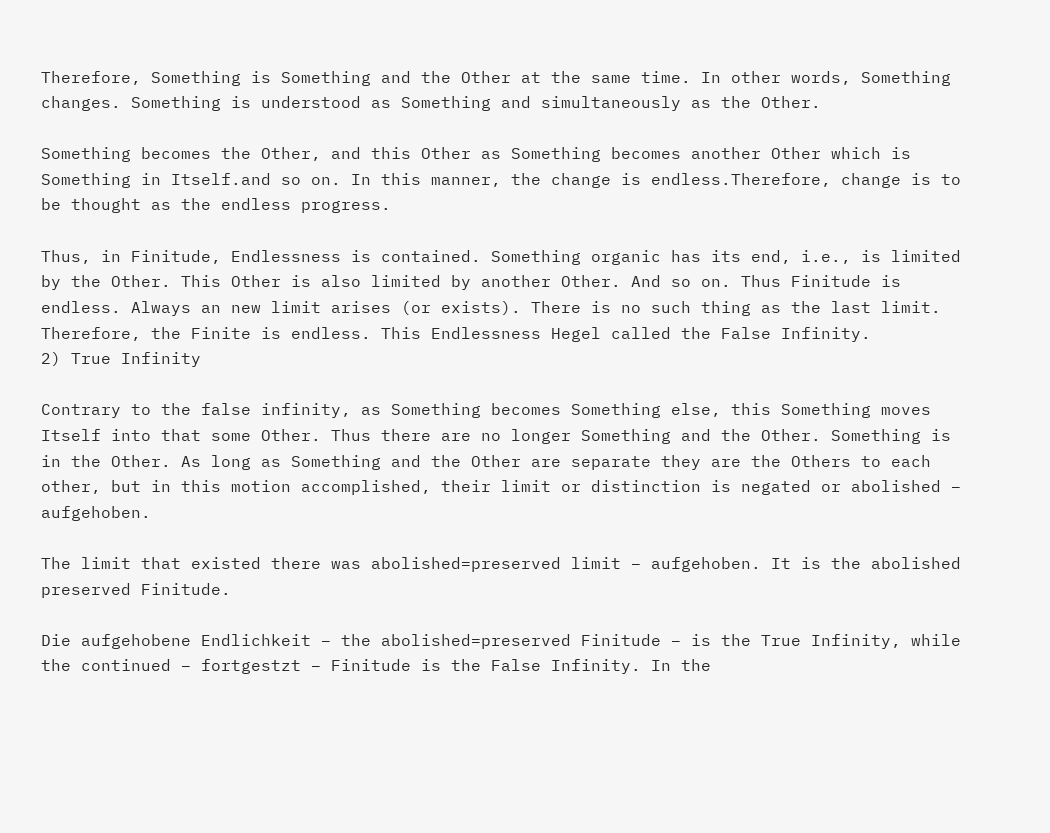Therefore, Something is Something and the Other at the same time. In other words, Something changes. Something is understood as Something and simultaneously as the Other.

Something becomes the Other, and this Other as Something becomes another Other which is Something in Itself.and so on. In this manner, the change is endless.Therefore, change is to be thought as the endless progress.

Thus, in Finitude, Endlessness is contained. Something organic has its end, i.e., is limited by the Other. This Other is also limited by another Other. And so on. Thus Finitude is endless. Always an new limit arises (or exists). There is no such thing as the last limit.
Therefore, the Finite is endless. This Endlessness Hegel called the False Infinity.
2) True Infinity

Contrary to the false infinity, as Something becomes Something else, this Something moves Itself into that some Other. Thus there are no longer Something and the Other. Something is in the Other. As long as Something and the Other are separate they are the Others to each other, but in this motion accomplished, their limit or distinction is negated or abolished – aufgehoben.

The limit that existed there was abolished=preserved limit – aufgehoben. It is the abolished preserved Finitude.

Die aufgehobene Endlichkeit – the abolished=preserved Finitude – is the True Infinity, while the continued – fortgestzt – Finitude is the False Infinity. In the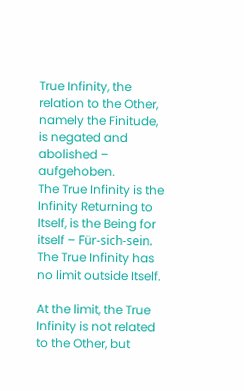True Infinity, the relation to the Other, namely the Finitude, is negated and abolished – aufgehoben.
The True Infinity is the Infinity Returning to Itself, is the Being for itself – Für-sich-sein. The True Infinity has no limit outside Itself.

At the limit, the True Infinity is not related to the Other, but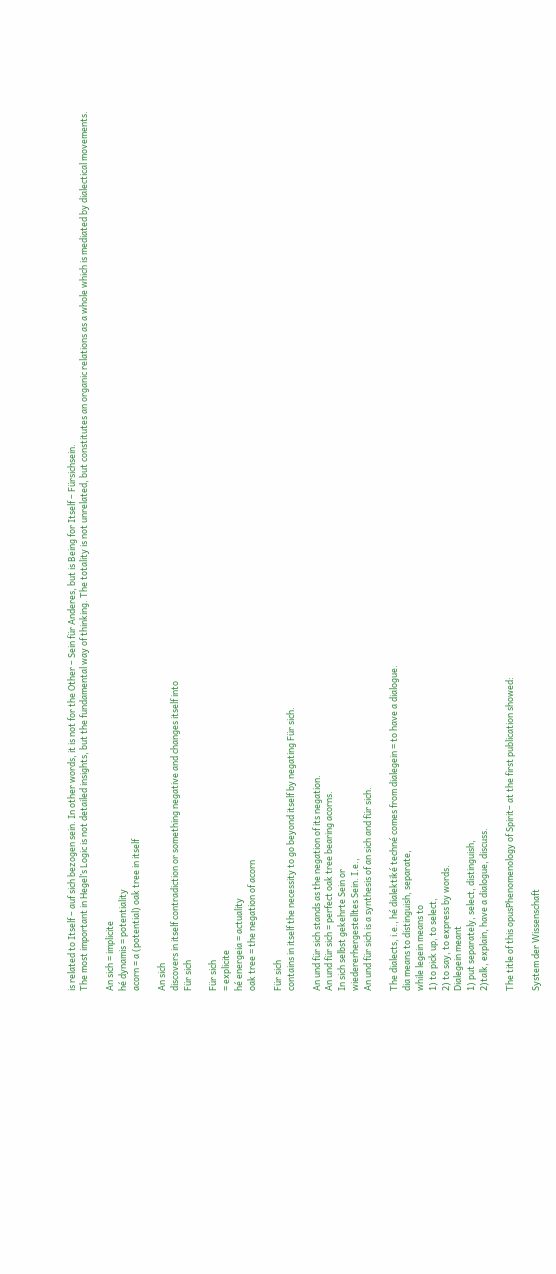is related to Itself – auf sich bezogen sein. In other words, it is not for the Other – Sein für Anderes, but is Being for Itself – Fürsichsein.
The most important in Hegel’s Logic is not detailed insights, but the fundamental way of thinking. The totality is not unrelated, but constitutes an organic relations as a whole which is mediated by dialectical movements.

An sich = implicite
hé dynamis = potentiality
acorn = a (potential) oak tree in itself

An sich
discovers in itself contradiction or something negative and changes itself into
Für sich

Für sich
= explicite
hé energeia = actuality
oak tree = the negation of acorn

Für sich
contains in itself the necessity to go beyond itself by negating Für sich.

An und für sich stands as the negation of its negation.
An und für sich = perfect oak tree bearing acorns.
In sich selbst gekehrte Sein or
wiedererhergestelltes Sein. I.e.,
An und für sich is a synthesis of an sich and für sich.

The dialects, i.e., hé dialektiké techné comes from dialegein = to have a dialogue.
dia means to distinguish, separate,
while legein means to
1) to pick up, to select,
2) to say, to express by words.
Dialegein meant
1) put separately, select, distinguish,
2)talk, explain, have a dialogue, discuss.

The title of this opusPhenomenology of Spirit– at the first publication showed:

System der Wissenschaft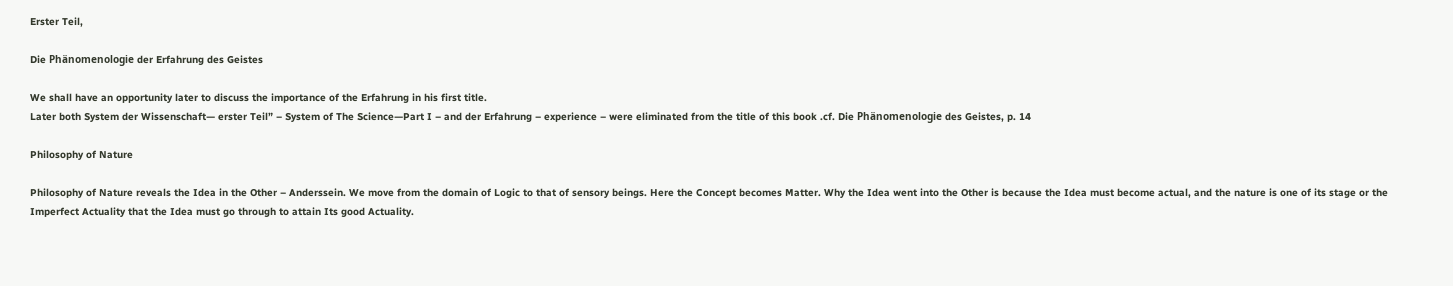Erster Teil,

Die Phänomenologie der Erfahrung des Geistes

We shall have an opportunity later to discuss the importance of the Erfahrung in his first title.
Later both System der Wissenschaft— erster Teil” – System of The Science—Part I – and der Erfahrung – experience – were eliminated from the title of this book .cf. Die Phänomenologie des Geistes, p. 14

Philosophy of Nature

Philosophy of Nature reveals the Idea in the Other – Anderssein. We move from the domain of Logic to that of sensory beings. Here the Concept becomes Matter. Why the Idea went into the Other is because the Idea must become actual, and the nature is one of its stage or the Imperfect Actuality that the Idea must go through to attain Its good Actuality.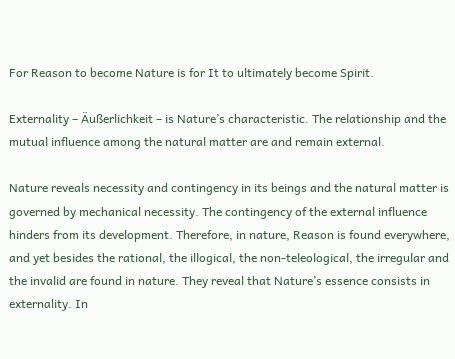For Reason to become Nature is for It to ultimately become Spirit.

Externality – Äußerlichkeit – is Nature’s characteristic. The relationship and the mutual influence among the natural matter are and remain external.

Nature reveals necessity and contingency in its beings and the natural matter is governed by mechanical necessity. The contingency of the external influence hinders from its development. Therefore, in nature, Reason is found everywhere, and yet besides the rational, the illogical, the non-teleological, the irregular and the invalid are found in nature. They reveal that Nature’s essence consists in externality. In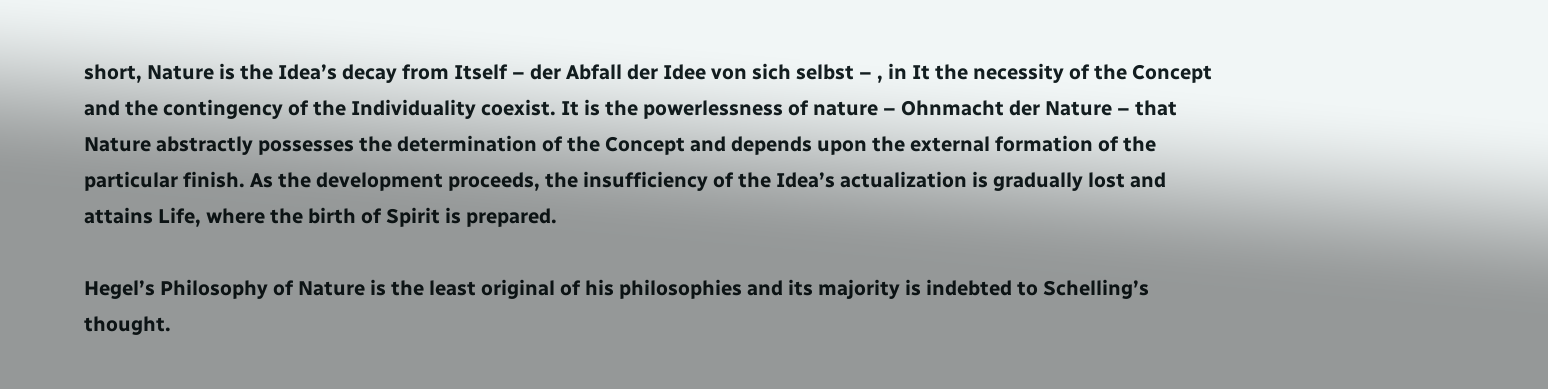short, Nature is the Idea’s decay from Itself – der Abfall der Idee von sich selbst – , in It the necessity of the Concept and the contingency of the Individuality coexist. It is the powerlessness of nature – Ohnmacht der Nature – that Nature abstractly possesses the determination of the Concept and depends upon the external formation of the particular finish. As the development proceeds, the insufficiency of the Idea’s actualization is gradually lost and attains Life, where the birth of Spirit is prepared.

Hegel’s Philosophy of Nature is the least original of his philosophies and its majority is indebted to Schelling’s thought.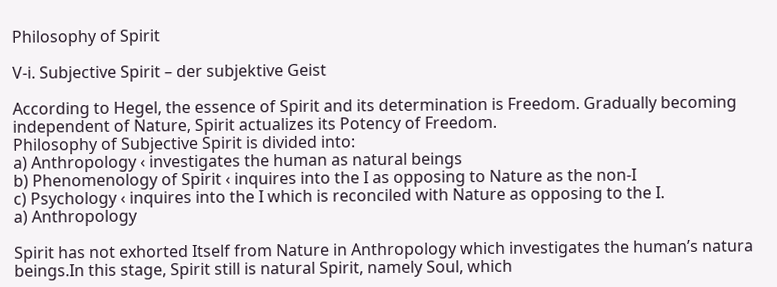Philosophy of Spirit

V-i. Subjective Spirit – der subjektive Geist

According to Hegel, the essence of Spirit and its determination is Freedom. Gradually becoming independent of Nature, Spirit actualizes its Potency of Freedom.
Philosophy of Subjective Spirit is divided into:
a) Anthropology ‹ investigates the human as natural beings
b) Phenomenology of Spirit ‹ inquires into the I as opposing to Nature as the non-I
c) Psychology ‹ inquires into the I which is reconciled with Nature as opposing to the I.
a) Anthropology

Spirit has not exhorted Itself from Nature in Anthropology which investigates the human’s natura beings.In this stage, Spirit still is natural Spirit, namely Soul, which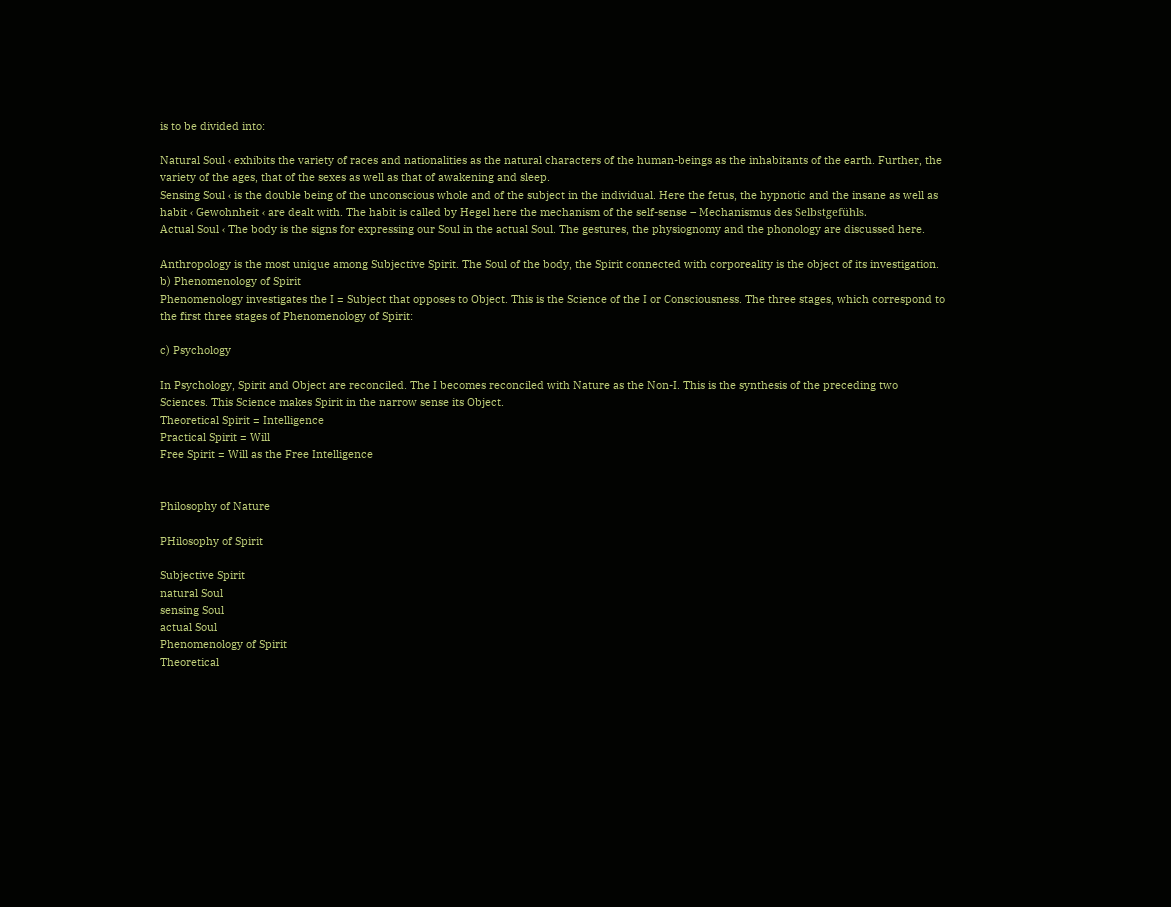is to be divided into:

Natural Soul ‹ exhibits the variety of races and nationalities as the natural characters of the human-beings as the inhabitants of the earth. Further, the variety of the ages, that of the sexes as well as that of awakening and sleep.
Sensing Soul ‹ is the double being of the unconscious whole and of the subject in the individual. Here the fetus, the hypnotic and the insane as well as habit ‹ Gewohnheit ‹ are dealt with. The habit is called by Hegel here the mechanism of the self-sense – Mechanismus des Selbstgefühls.
Actual Soul ‹ The body is the signs for expressing our Soul in the actual Soul. The gestures, the physiognomy and the phonology are discussed here.

Anthropology is the most unique among Subjective Spirit. The Soul of the body, the Spirit connected with corporeality is the object of its investigation.
b) Phenomenology of Spirit
Phenomenology investigates the I = Subject that opposes to Object. This is the Science of the I or Consciousness. The three stages, which correspond to the first three stages of Phenomenology of Spirit:

c) Psychology

In Psychology, Spirit and Object are reconciled. The I becomes reconciled with Nature as the Non-I. This is the synthesis of the preceding two Sciences. This Science makes Spirit in the narrow sense its Object.
Theoretical Spirit = Intelligence
Practical Spirit = Will
Free Spirit = Will as the Free Intelligence


Philosophy of Nature

PHilosophy of Spirit

Subjective Spirit
natural Soul
sensing Soul
actual Soul
Phenomenology of Spirit
Theoretical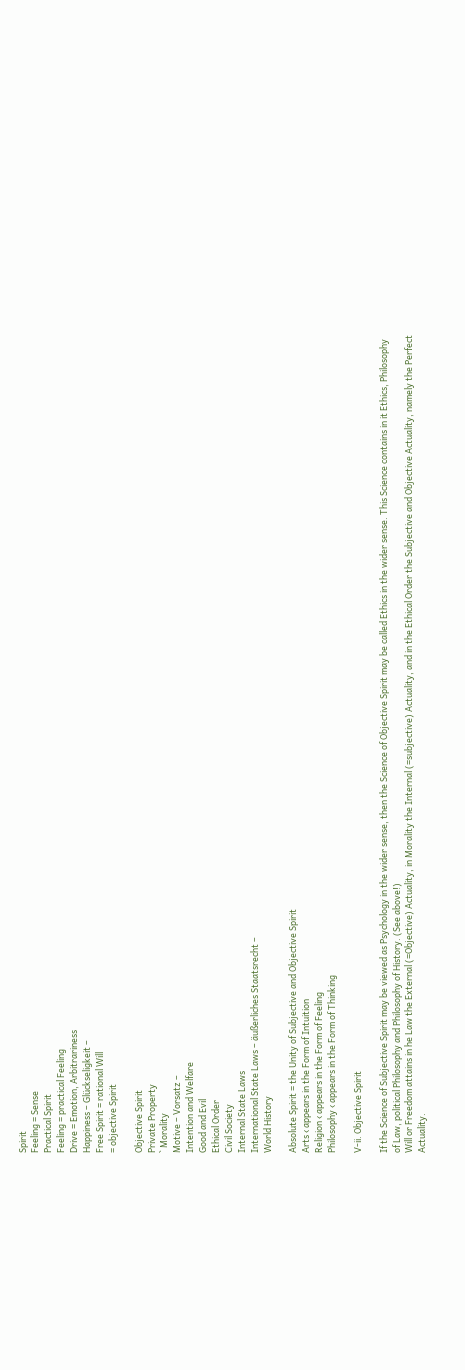Spirit
Feeling = Sense
Practical Spirit
Feeling = practical Feeling
Drive = Emotion, Arbitrariness
Happiness – Glückseligkeit –
Free Spirit = rational Will
= objective Spirit

Objective Spirit
Private Property
` Morality
Motive – Vorsatz –
Intention and Welfare
Good and Evil
Ethical Order
Civil Society
Internal State Laws
International State Laws – äußerliches Staatsrecht –
World History

Absolute Spirit = the Unity of Subjective and Objective Spirit
Arts ‹ appears in the Form of Intuition
Religion ‹ appears in the Form of Feeling
Philosophy ‹ appears in the Form of Thinking

V-ii. Objective Spirit

If the Science of Subjective Spirit may be viewed as Psychology in the wider sense, then the Science of Objective Spirit may be called Ethics in the wider sense. This Science contains in it Ethics, Philosophy of Law, political Philosophy and Philosophy of History. (See above!)
Will or Freedom attains in he Law the External (=Objective) Actuality, in Morality the Internal (=subjective) Actuality, and in the Ethical Order the Subjective and Objective Actuality, namely the Perfect Actuality.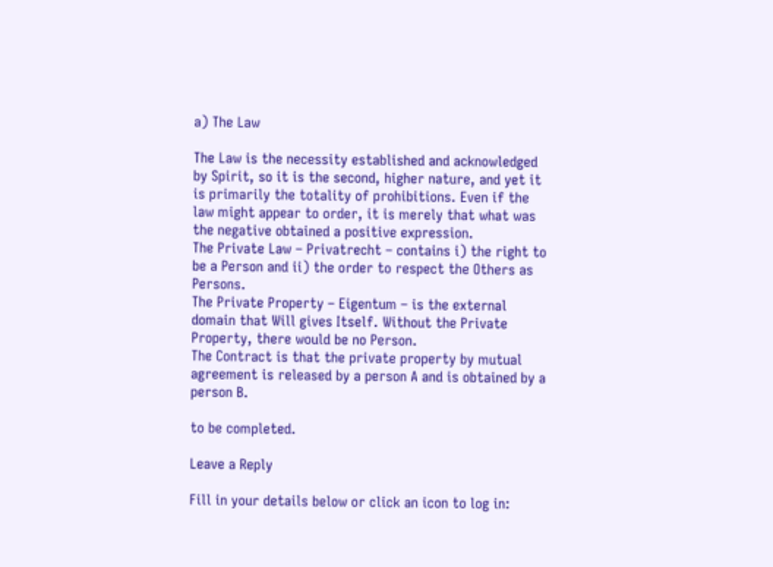a) The Law

The Law is the necessity established and acknowledged by Spirit, so it is the second, higher nature, and yet it is primarily the totality of prohibitions. Even if the law might appear to order, it is merely that what was the negative obtained a positive expression.
The Private Law – Privatrecht – contains i) the right to be a Person and ii) the order to respect the Others as Persons.
The Private Property – Eigentum – is the external domain that Will gives Itself. Without the Private Property, there would be no Person.
The Contract is that the private property by mutual agreement is released by a person A and is obtained by a person B.

to be completed.

Leave a Reply

Fill in your details below or click an icon to log in: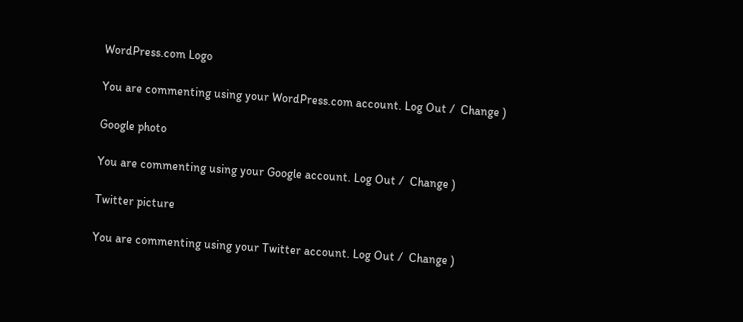WordPress.com Logo

You are commenting using your WordPress.com account. Log Out /  Change )

Google photo

You are commenting using your Google account. Log Out /  Change )

Twitter picture

You are commenting using your Twitter account. Log Out /  Change )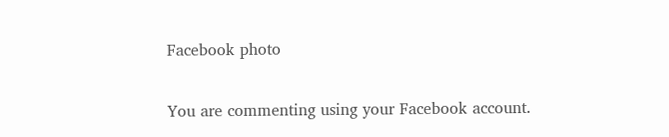Facebook photo

You are commenting using your Facebook account.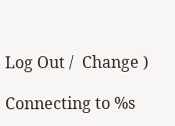Log Out /  Change )

Connecting to %s